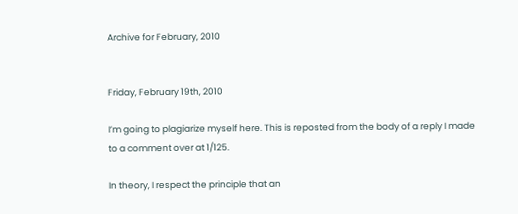Archive for February, 2010


Friday, February 19th, 2010

I’m going to plagiarize myself here. This is reposted from the body of a reply I made to a comment over at 1/125.

In theory, I respect the principle that an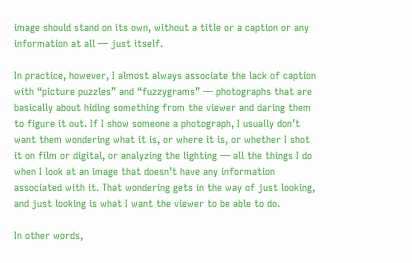image should stand on its own, without a title or a caption or any information at all — just itself.

In practice, however, I almost always associate the lack of caption with “picture puzzles” and “fuzzygrams” — photographs that are basically about hiding something from the viewer and daring them to figure it out. If I show someone a photograph, I usually don’t want them wondering what it is, or where it is, or whether I shot it on film or digital, or analyzing the lighting — all the things I do when I look at an image that doesn’t have any information associated with it. That wondering gets in the way of just looking, and just looking is what I want the viewer to be able to do.

In other words,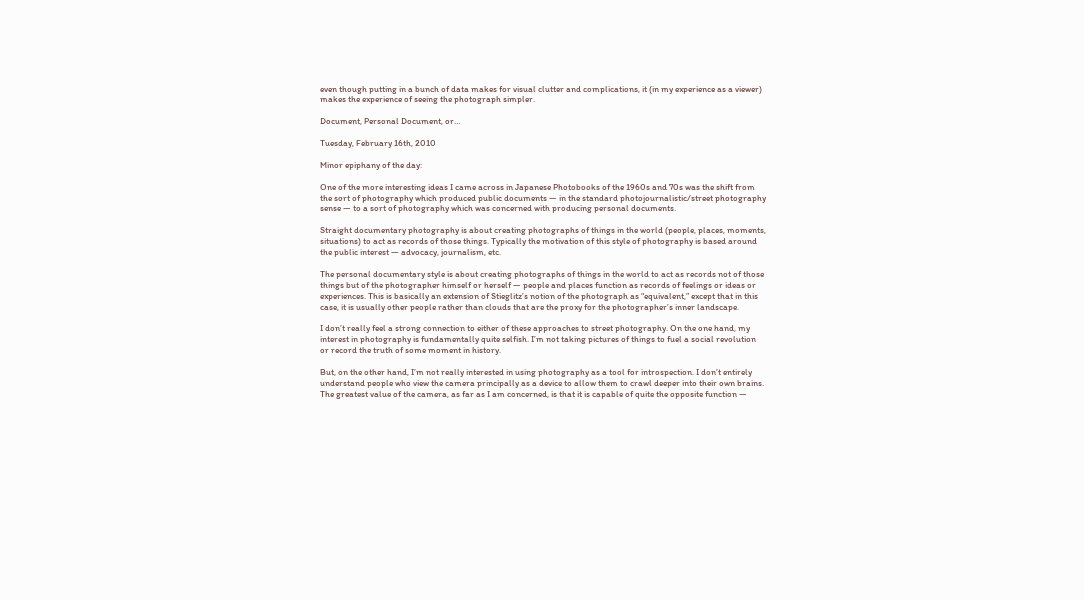even though putting in a bunch of data makes for visual clutter and complications, it (in my experience as a viewer) makes the experience of seeing the photograph simpler.

Document, Personal Document, or…

Tuesday, February 16th, 2010

Minor epiphany of the day:

One of the more interesting ideas I came across in Japanese Photobooks of the 1960s and 70s was the shift from the sort of photography which produced public documents — in the standard photojournalistic/street photography sense — to a sort of photography which was concerned with producing personal documents.

Straight documentary photography is about creating photographs of things in the world (people, places, moments, situations) to act as records of those things. Typically the motivation of this style of photography is based around the public interest — advocacy, journalism, etc.

The personal documentary style is about creating photographs of things in the world to act as records not of those things but of the photographer himself or herself — people and places function as records of feelings or ideas or experiences. This is basically an extension of Stieglitz’s notion of the photograph as “equivalent,” except that in this case, it is usually other people rather than clouds that are the proxy for the photographer’s inner landscape.

I don’t really feel a strong connection to either of these approaches to street photography. On the one hand, my interest in photography is fundamentally quite selfish. I’m not taking pictures of things to fuel a social revolution or record the truth of some moment in history.

But, on the other hand, I’m not really interested in using photography as a tool for introspection. I don’t entirely understand people who view the camera principally as a device to allow them to crawl deeper into their own brains. The greatest value of the camera, as far as I am concerned, is that it is capable of quite the opposite function —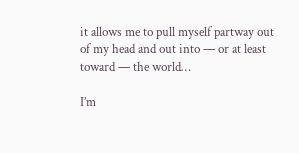it allows me to pull myself partway out of my head and out into — or at least toward — the world…

I’m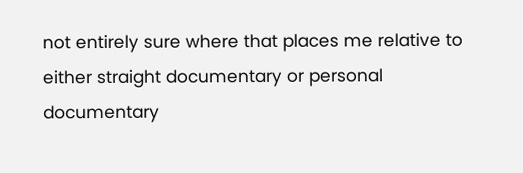not entirely sure where that places me relative to either straight documentary or personal documentary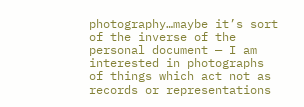photography…maybe it’s sort of the inverse of the personal document — I am interested in photographs of things which act not as records or representations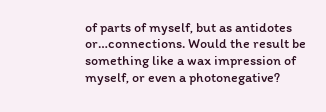of parts of myself, but as antidotes or…connections. Would the result be something like a wax impression of myself, or even a photonegative?